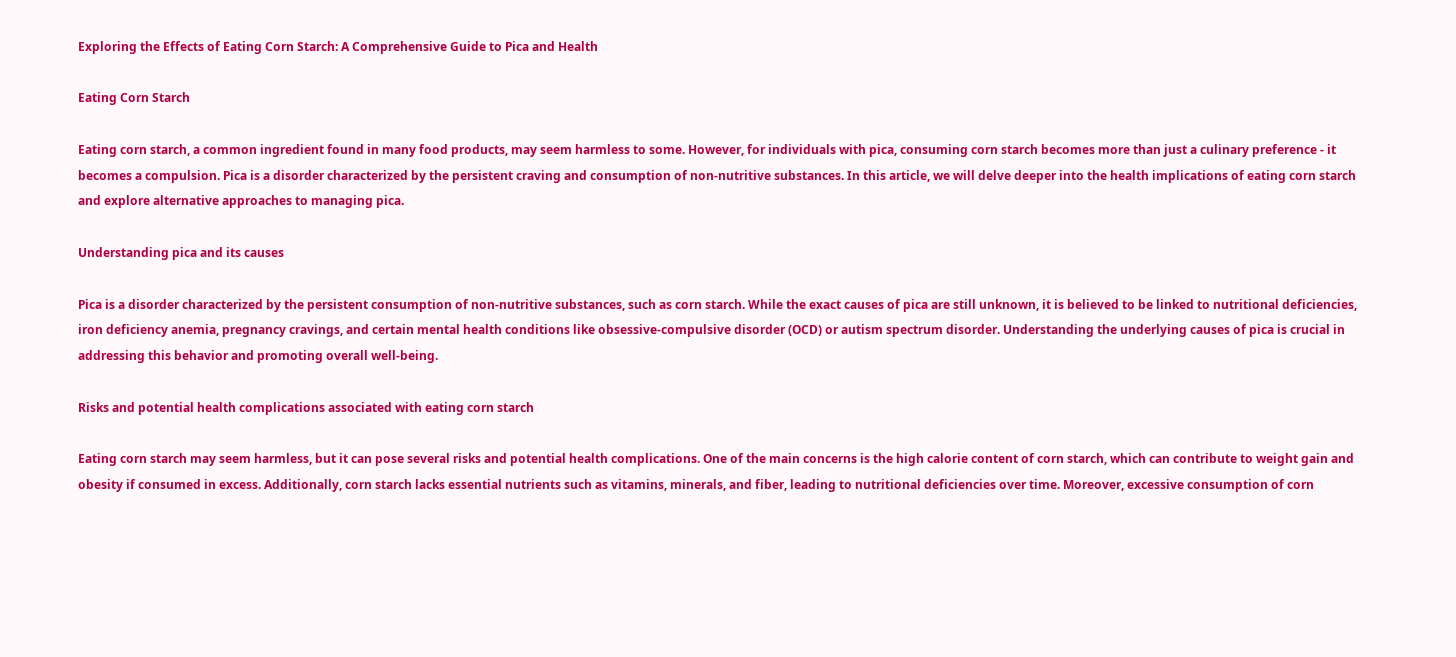Exploring the Effects of Eating Corn Starch: A Comprehensive Guide to Pica and Health

Eating Corn Starch

Eating corn starch, a common ingredient found in many food products, may seem harmless to some. However, for individuals with pica, consuming corn starch becomes more than just a culinary preference - it becomes a compulsion. Pica is a disorder characterized by the persistent craving and consumption of non-nutritive substances. In this article, we will delve deeper into the health implications of eating corn starch and explore alternative approaches to managing pica.

Understanding pica and its causes

Pica is a disorder characterized by the persistent consumption of non-nutritive substances, such as corn starch. While the exact causes of pica are still unknown, it is believed to be linked to nutritional deficiencies, iron deficiency anemia, pregnancy cravings, and certain mental health conditions like obsessive-compulsive disorder (OCD) or autism spectrum disorder. Understanding the underlying causes of pica is crucial in addressing this behavior and promoting overall well-being.

Risks and potential health complications associated with eating corn starch

Eating corn starch may seem harmless, but it can pose several risks and potential health complications. One of the main concerns is the high calorie content of corn starch, which can contribute to weight gain and obesity if consumed in excess. Additionally, corn starch lacks essential nutrients such as vitamins, minerals, and fiber, leading to nutritional deficiencies over time. Moreover, excessive consumption of corn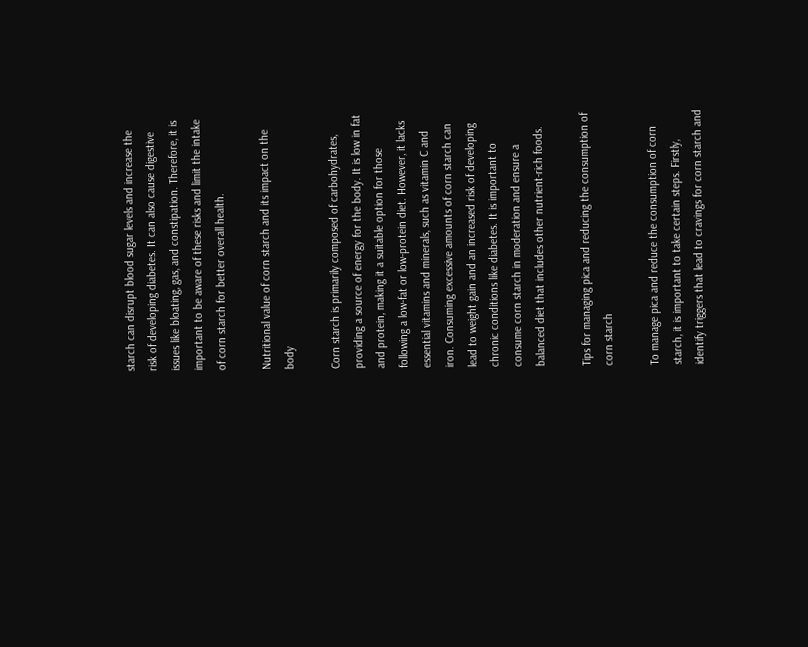starch can disrupt blood sugar levels and increase the risk of developing diabetes. It can also cause digestive issues like bloating, gas, and constipation. Therefore, it is important to be aware of these risks and limit the intake of corn starch for better overall health.

Nutritional value of corn starch and its impact on the body

Corn starch is primarily composed of carbohydrates, providing a source of energy for the body. It is low in fat and protein, making it a suitable option for those following a low-fat or low-protein diet. However, it lacks essential vitamins and minerals, such as vitamin C and iron. Consuming excessive amounts of corn starch can lead to weight gain and an increased risk of developing chronic conditions like diabetes. It is important to consume corn starch in moderation and ensure a balanced diet that includes other nutrient-rich foods.

Tips for managing pica and reducing the consumption of corn starch

To manage pica and reduce the consumption of corn starch, it is important to take certain steps. Firstly, identify triggers that lead to cravings for corn starch and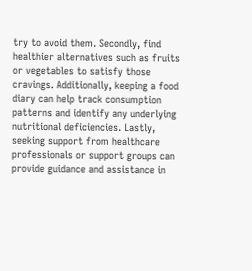try to avoid them. Secondly, find healthier alternatives such as fruits or vegetables to satisfy those cravings. Additionally, keeping a food diary can help track consumption patterns and identify any underlying nutritional deficiencies. Lastly, seeking support from healthcare professionals or support groups can provide guidance and assistance in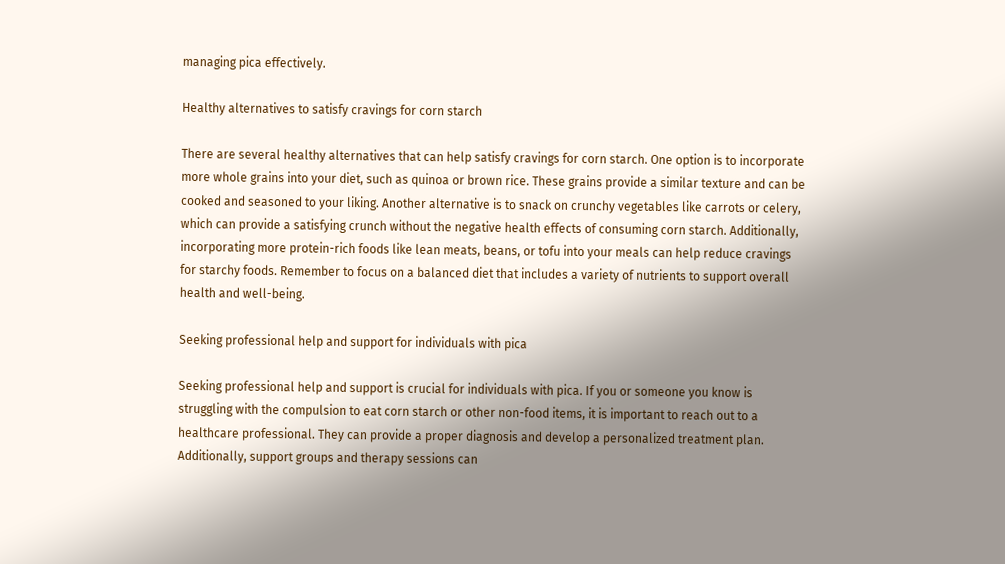managing pica effectively.

Healthy alternatives to satisfy cravings for corn starch

There are several healthy alternatives that can help satisfy cravings for corn starch. One option is to incorporate more whole grains into your diet, such as quinoa or brown rice. These grains provide a similar texture and can be cooked and seasoned to your liking. Another alternative is to snack on crunchy vegetables like carrots or celery, which can provide a satisfying crunch without the negative health effects of consuming corn starch. Additionally, incorporating more protein-rich foods like lean meats, beans, or tofu into your meals can help reduce cravings for starchy foods. Remember to focus on a balanced diet that includes a variety of nutrients to support overall health and well-being.

Seeking professional help and support for individuals with pica

Seeking professional help and support is crucial for individuals with pica. If you or someone you know is struggling with the compulsion to eat corn starch or other non-food items, it is important to reach out to a healthcare professional. They can provide a proper diagnosis and develop a personalized treatment plan. Additionally, support groups and therapy sessions can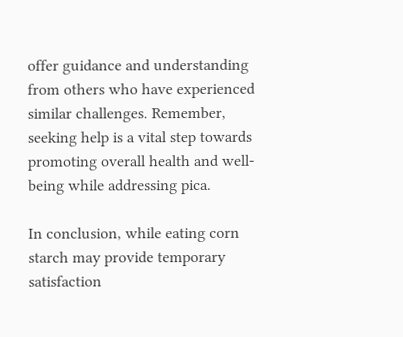offer guidance and understanding from others who have experienced similar challenges. Remember, seeking help is a vital step towards promoting overall health and well-being while addressing pica.

In conclusion, while eating corn starch may provide temporary satisfaction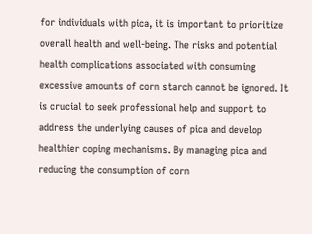for individuals with pica, it is important to prioritize overall health and well-being. The risks and potential health complications associated with consuming excessive amounts of corn starch cannot be ignored. It is crucial to seek professional help and support to address the underlying causes of pica and develop healthier coping mechanisms. By managing pica and reducing the consumption of corn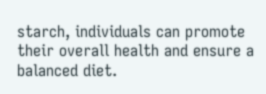starch, individuals can promote their overall health and ensure a balanced diet.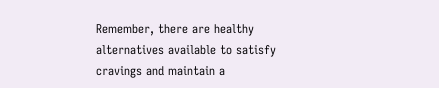Remember, there are healthy alternatives available to satisfy cravings and maintain a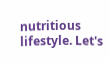nutritious lifestyle. Let's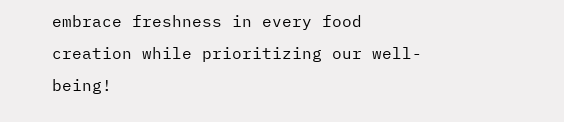embrace freshness in every food creation while prioritizing our well-being!